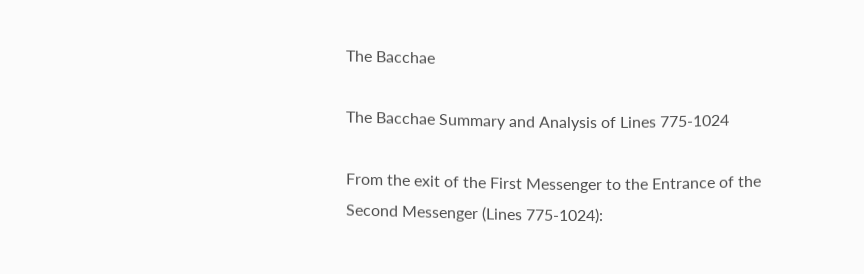The Bacchae

The Bacchae Summary and Analysis of Lines 775-1024

From the exit of the First Messenger to the Entrance of the Second Messenger (Lines 775-1024):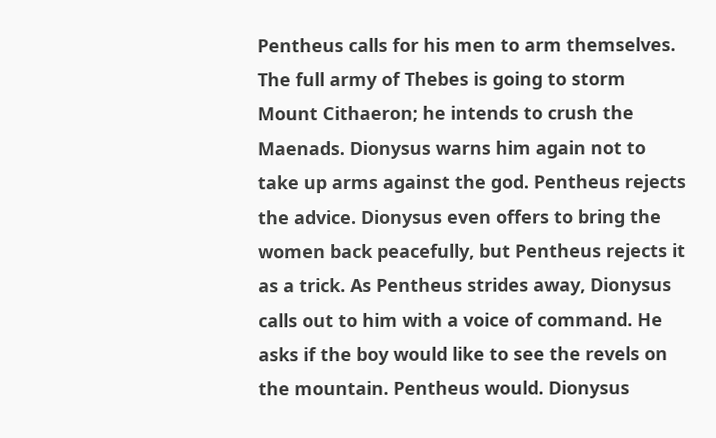Pentheus calls for his men to arm themselves. The full army of Thebes is going to storm Mount Cithaeron; he intends to crush the Maenads. Dionysus warns him again not to take up arms against the god. Pentheus rejects the advice. Dionysus even offers to bring the women back peacefully, but Pentheus rejects it as a trick. As Pentheus strides away, Dionysus calls out to him with a voice of command. He asks if the boy would like to see the revels on the mountain. Pentheus would. Dionysus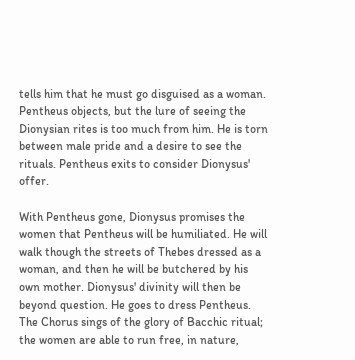tells him that he must go disguised as a woman. Pentheus objects, but the lure of seeing the Dionysian rites is too much from him. He is torn between male pride and a desire to see the rituals. Pentheus exits to consider Dionysus' offer.

With Pentheus gone, Dionysus promises the women that Pentheus will be humiliated. He will walk though the streets of Thebes dressed as a woman, and then he will be butchered by his own mother. Dionysus' divinity will then be beyond question. He goes to dress Pentheus. The Chorus sings of the glory of Bacchic ritual; the women are able to run free, in nature,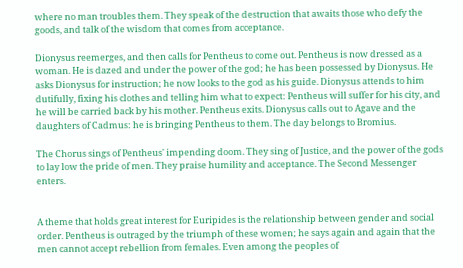where no man troubles them. They speak of the destruction that awaits those who defy the goods, and talk of the wisdom that comes from acceptance.

Dionysus reemerges, and then calls for Pentheus to come out. Pentheus is now dressed as a woman. He is dazed and under the power of the god; he has been possessed by Dionysus. He asks Dionysus for instruction; he now looks to the god as his guide. Dionysus attends to him dutifully, fixing his clothes and telling him what to expect: Pentheus will suffer for his city, and he will be carried back by his mother. Pentheus exits. Dionysus calls out to Agave and the daughters of Cadmus: he is bringing Pentheus to them. The day belongs to Bromius.

The Chorus sings of Pentheus' impending doom. They sing of Justice, and the power of the gods to lay low the pride of men. They praise humility and acceptance. The Second Messenger enters.


A theme that holds great interest for Euripides is the relationship between gender and social order. Pentheus is outraged by the triumph of these women; he says again and again that the men cannot accept rebellion from females. Even among the peoples of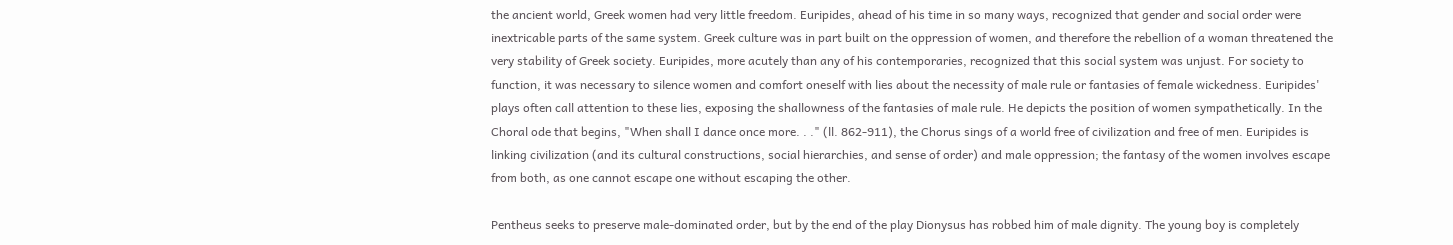the ancient world, Greek women had very little freedom. Euripides, ahead of his time in so many ways, recognized that gender and social order were inextricable parts of the same system. Greek culture was in part built on the oppression of women, and therefore the rebellion of a woman threatened the very stability of Greek society. Euripides, more acutely than any of his contemporaries, recognized that this social system was unjust. For society to function, it was necessary to silence women and comfort oneself with lies about the necessity of male rule or fantasies of female wickedness. Euripides' plays often call attention to these lies, exposing the shallowness of the fantasies of male rule. He depicts the position of women sympathetically. In the Choral ode that begins, "When shall I dance once more. . ." (ll. 862-911), the Chorus sings of a world free of civilization and free of men. Euripides is linking civilization (and its cultural constructions, social hierarchies, and sense of order) and male oppression; the fantasy of the women involves escape from both, as one cannot escape one without escaping the other.

Pentheus seeks to preserve male-dominated order, but by the end of the play Dionysus has robbed him of male dignity. The young boy is completely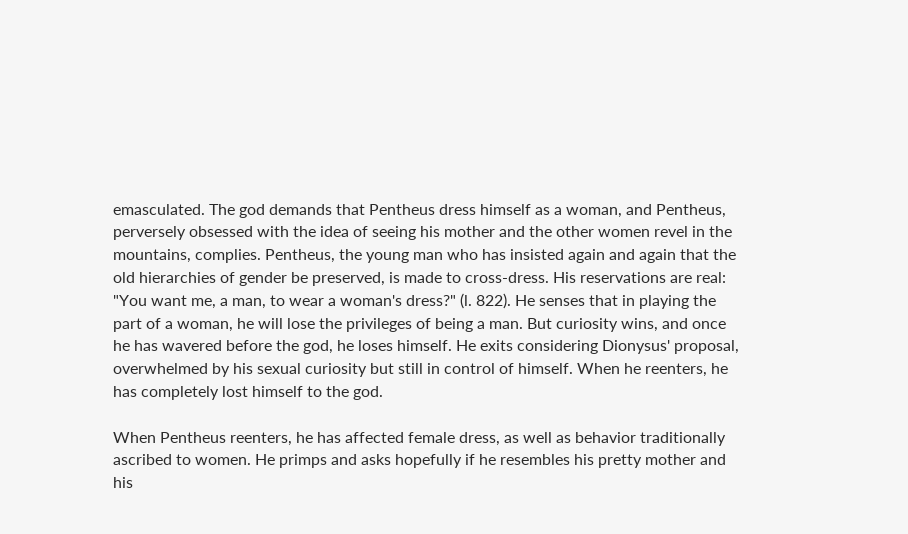emasculated. The god demands that Pentheus dress himself as a woman, and Pentheus, perversely obsessed with the idea of seeing his mother and the other women revel in the mountains, complies. Pentheus, the young man who has insisted again and again that the old hierarchies of gender be preserved, is made to cross-dress. His reservations are real: "You want me, a man, to wear a woman's dress?" (l. 822). He senses that in playing the part of a woman, he will lose the privileges of being a man. But curiosity wins, and once he has wavered before the god, he loses himself. He exits considering Dionysus' proposal, overwhelmed by his sexual curiosity but still in control of himself. When he reenters, he has completely lost himself to the god.

When Pentheus reenters, he has affected female dress, as well as behavior traditionally ascribed to women. He primps and asks hopefully if he resembles his pretty mother and his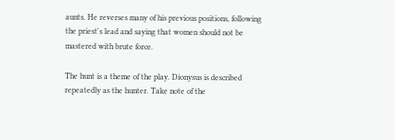aunts. He reverses many of his previous positions, following the priest's lead and saying that women should not be mastered with brute force.

The hunt is a theme of the play. Dionysus is described repeatedly as the hunter. Take note of the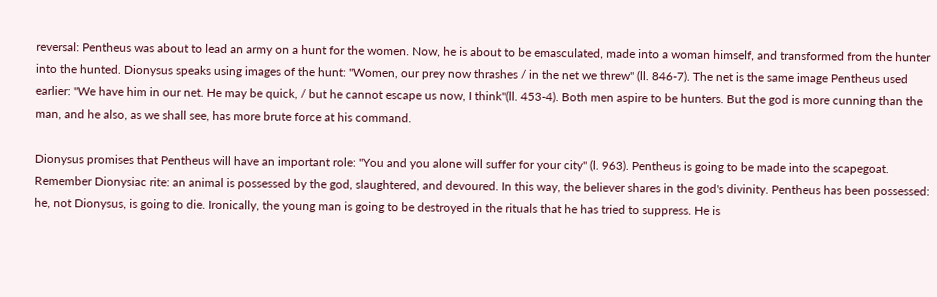reversal: Pentheus was about to lead an army on a hunt for the women. Now, he is about to be emasculated, made into a woman himself, and transformed from the hunter into the hunted. Dionysus speaks using images of the hunt: "Women, our prey now thrashes / in the net we threw" (ll. 846-7). The net is the same image Pentheus used earlier: "We have him in our net. He may be quick, / but he cannot escape us now, I think"(ll. 453-4). Both men aspire to be hunters. But the god is more cunning than the man, and he also, as we shall see, has more brute force at his command.

Dionysus promises that Pentheus will have an important role: "You and you alone will suffer for your city" (l. 963). Pentheus is going to be made into the scapegoat. Remember Dionysiac rite: an animal is possessed by the god, slaughtered, and devoured. In this way, the believer shares in the god's divinity. Pentheus has been possessed: he, not Dionysus, is going to die. Ironically, the young man is going to be destroyed in the rituals that he has tried to suppress. He is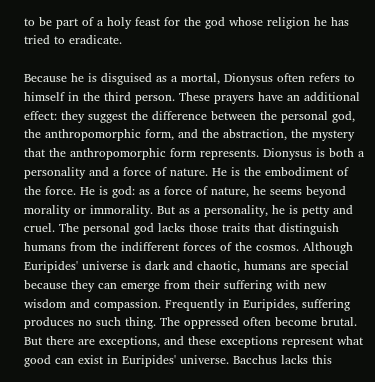to be part of a holy feast for the god whose religion he has tried to eradicate.

Because he is disguised as a mortal, Dionysus often refers to himself in the third person. These prayers have an additional effect: they suggest the difference between the personal god, the anthropomorphic form, and the abstraction, the mystery that the anthropomorphic form represents. Dionysus is both a personality and a force of nature. He is the embodiment of the force. He is god: as a force of nature, he seems beyond morality or immorality. But as a personality, he is petty and cruel. The personal god lacks those traits that distinguish humans from the indifferent forces of the cosmos. Although Euripides' universe is dark and chaotic, humans are special because they can emerge from their suffering with new wisdom and compassion. Frequently in Euripides, suffering produces no such thing. The oppressed often become brutal. But there are exceptions, and these exceptions represent what good can exist in Euripides' universe. Bacchus lacks this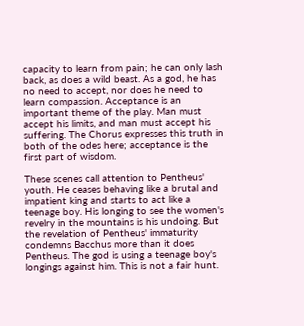capacity to learn from pain; he can only lash back, as does a wild beast. As a god, he has no need to accept, nor does he need to learn compassion. Acceptance is an important theme of the play. Man must accept his limits, and man must accept his suffering. The Chorus expresses this truth in both of the odes here; acceptance is the first part of wisdom.

These scenes call attention to Pentheus' youth. He ceases behaving like a brutal and impatient king and starts to act like a teenage boy. His longing to see the women's revelry in the mountains is his undoing. But the revelation of Pentheus' immaturity condemns Bacchus more than it does Pentheus. The god is using a teenage boy's longings against him. This is not a fair hunt.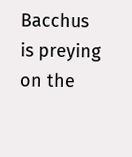Bacchus is preying on the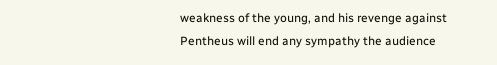weakness of the young, and his revenge against Pentheus will end any sympathy the audience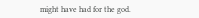might have had for the god.